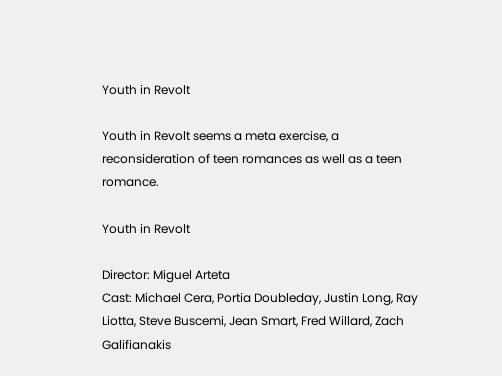Youth in Revolt

Youth in Revolt seems a meta exercise, a reconsideration of teen romances as well as a teen romance.

Youth in Revolt

Director: Miguel Arteta
Cast: Michael Cera, Portia Doubleday, Justin Long, Ray Liotta, Steve Buscemi, Jean Smart, Fred Willard, Zach Galifianakis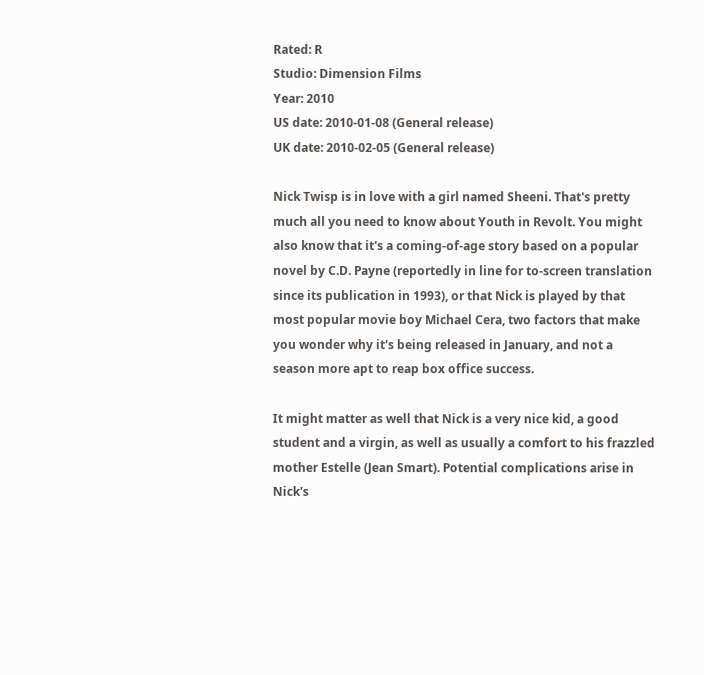Rated: R
Studio: Dimension Films
Year: 2010
US date: 2010-01-08 (General release)
UK date: 2010-02-05 (General release)

Nick Twisp is in love with a girl named Sheeni. That's pretty much all you need to know about Youth in Revolt. You might also know that it's a coming-of-age story based on a popular novel by C.D. Payne (reportedly in line for to-screen translation since its publication in 1993), or that Nick is played by that most popular movie boy Michael Cera, two factors that make you wonder why it's being released in January, and not a season more apt to reap box office success.

It might matter as well that Nick is a very nice kid, a good student and a virgin, as well as usually a comfort to his frazzled mother Estelle (Jean Smart). Potential complications arise in Nick's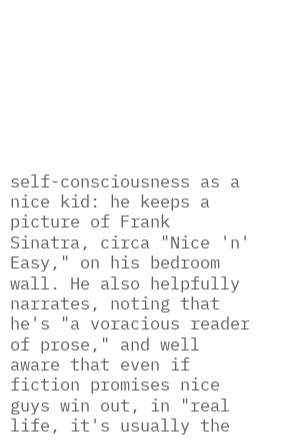self-consciousness as a nice kid: he keeps a picture of Frank Sinatra, circa "Nice 'n' Easy," on his bedroom wall. He also helpfully narrates, noting that he's "a voracious reader of prose," and well aware that even if fiction promises nice guys win out, in "real life, it's usually the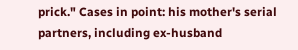prick." Cases in point: his mother's serial partners, including ex-husband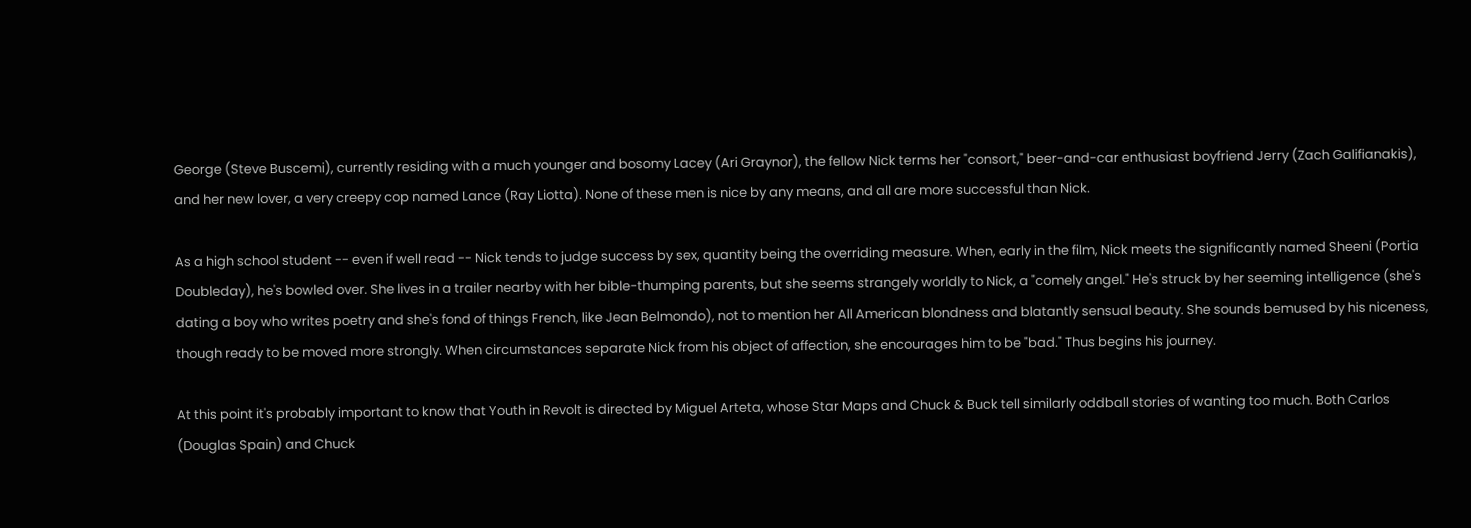George (Steve Buscemi), currently residing with a much younger and bosomy Lacey (Ari Graynor), the fellow Nick terms her "consort," beer-and-car enthusiast boyfriend Jerry (Zach Galifianakis), and her new lover, a very creepy cop named Lance (Ray Liotta). None of these men is nice by any means, and all are more successful than Nick.

As a high school student -- even if well read -- Nick tends to judge success by sex, quantity being the overriding measure. When, early in the film, Nick meets the significantly named Sheeni (Portia Doubleday), he's bowled over. She lives in a trailer nearby with her bible-thumping parents, but she seems strangely worldly to Nick, a "comely angel." He's struck by her seeming intelligence (she's dating a boy who writes poetry and she's fond of things French, like Jean Belmondo), not to mention her All American blondness and blatantly sensual beauty. She sounds bemused by his niceness, though ready to be moved more strongly. When circumstances separate Nick from his object of affection, she encourages him to be "bad." Thus begins his journey.

At this point it's probably important to know that Youth in Revolt is directed by Miguel Arteta, whose Star Maps and Chuck & Buck tell similarly oddball stories of wanting too much. Both Carlos (Douglas Spain) and Chuck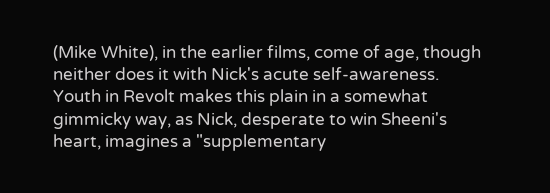(Mike White), in the earlier films, come of age, though neither does it with Nick's acute self-awareness. Youth in Revolt makes this plain in a somewhat gimmicky way, as Nick, desperate to win Sheeni's heart, imagines a "supplementary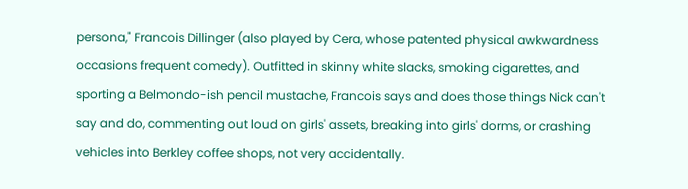persona," Francois Dillinger (also played by Cera, whose patented physical awkwardness occasions frequent comedy). Outfitted in skinny white slacks, smoking cigarettes, and sporting a Belmondo-ish pencil mustache, Francois says and does those things Nick can't say and do, commenting out loud on girls' assets, breaking into girls' dorms, or crashing vehicles into Berkley coffee shops, not very accidentally.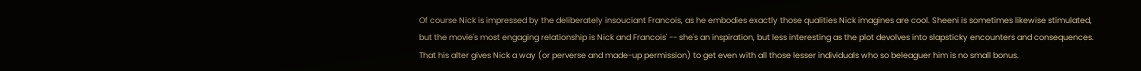Of course Nick is impressed by the deliberately insouciant Francois, as he embodies exactly those qualities Nick imagines are cool. Sheeni is sometimes likewise stimulated, but the movie's most engaging relationship is Nick and Francois' -- she's an inspiration, but less interesting as the plot devolves into slapsticky encounters and consequences. That his alter gives Nick a way (or perverse and made-up permission) to get even with all those lesser individuals who so beleaguer him is no small bonus.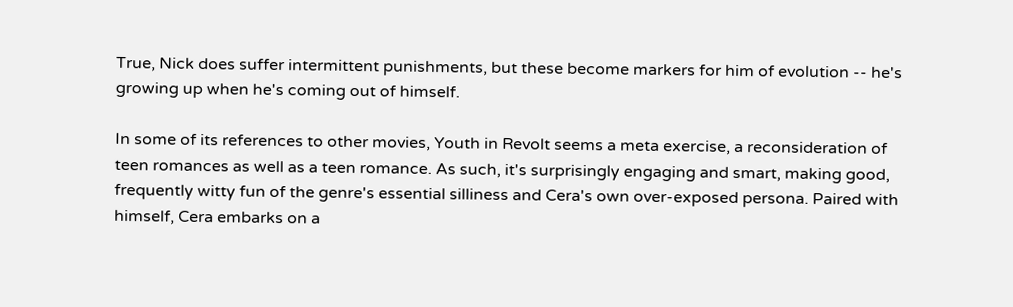True, Nick does suffer intermittent punishments, but these become markers for him of evolution -- he's growing up when he's coming out of himself.

In some of its references to other movies, Youth in Revolt seems a meta exercise, a reconsideration of teen romances as well as a teen romance. As such, it's surprisingly engaging and smart, making good, frequently witty fun of the genre's essential silliness and Cera's own over-exposed persona. Paired with himself, Cera embarks on a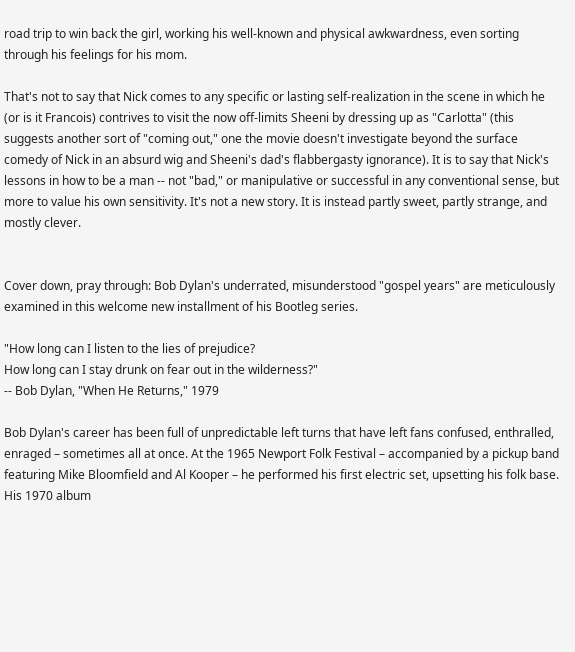road trip to win back the girl, working his well-known and physical awkwardness, even sorting through his feelings for his mom.

That's not to say that Nick comes to any specific or lasting self-realization in the scene in which he (or is it Francois) contrives to visit the now off-limits Sheeni by dressing up as "Carlotta" (this suggests another sort of "coming out," one the movie doesn't investigate beyond the surface comedy of Nick in an absurd wig and Sheeni's dad's flabbergasty ignorance). It is to say that Nick's lessons in how to be a man -- not "bad," or manipulative or successful in any conventional sense, but more to value his own sensitivity. It's not a new story. It is instead partly sweet, partly strange, and mostly clever.


Cover down, pray through: Bob Dylan's underrated, misunderstood "gospel years" are meticulously examined in this welcome new installment of his Bootleg series.

"How long can I listen to the lies of prejudice?
How long can I stay drunk on fear out in the wilderness?"
-- Bob Dylan, "When He Returns," 1979

Bob Dylan's career has been full of unpredictable left turns that have left fans confused, enthralled, enraged – sometimes all at once. At the 1965 Newport Folk Festival – accompanied by a pickup band featuring Mike Bloomfield and Al Kooper – he performed his first electric set, upsetting his folk base. His 1970 album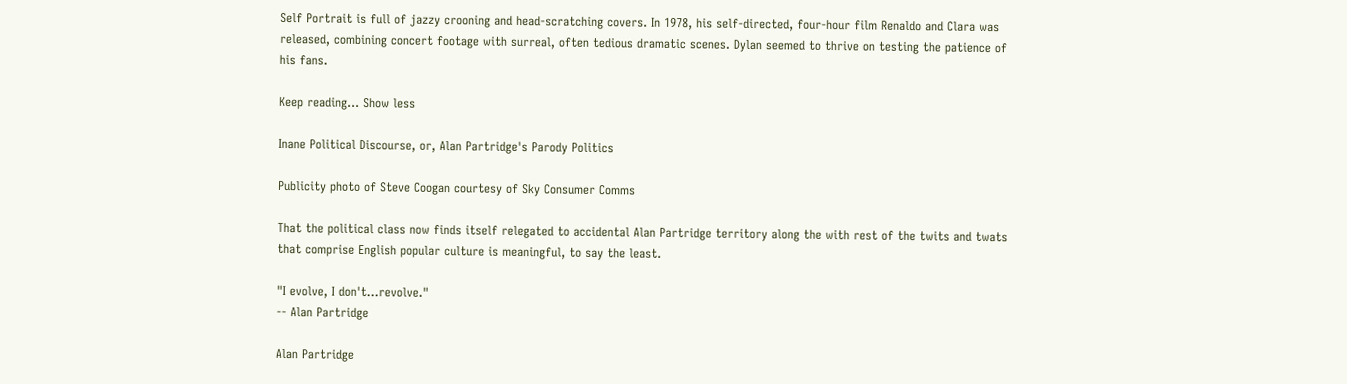Self Portrait is full of jazzy crooning and head-scratching covers. In 1978, his self-directed, four-hour film Renaldo and Clara was released, combining concert footage with surreal, often tedious dramatic scenes. Dylan seemed to thrive on testing the patience of his fans.

Keep reading... Show less

Inane Political Discourse, or, Alan Partridge's Parody Politics

Publicity photo of Steve Coogan courtesy of Sky Consumer Comms

That the political class now finds itself relegated to accidental Alan Partridge territory along the with rest of the twits and twats that comprise English popular culture is meaningful, to say the least.

"I evolve, I don't…revolve."
-- Alan Partridge

Alan Partridge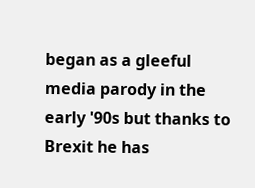began as a gleeful media parody in the early '90s but thanks to Brexit he has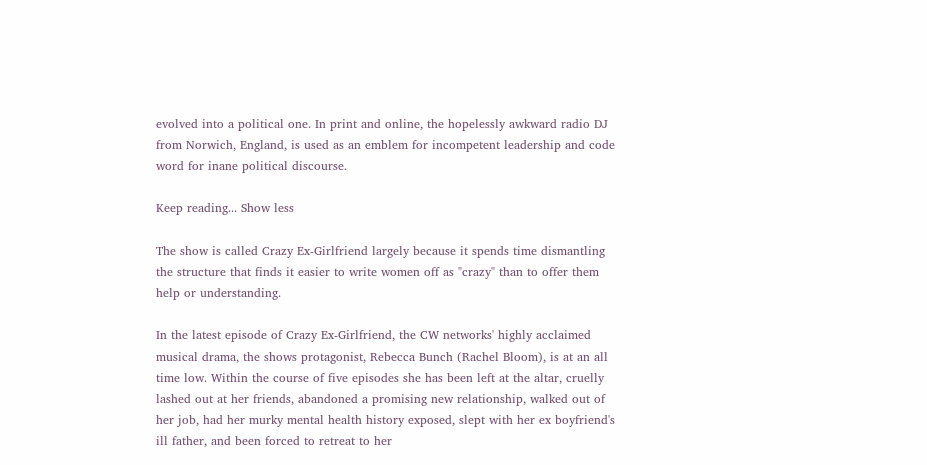evolved into a political one. In print and online, the hopelessly awkward radio DJ from Norwich, England, is used as an emblem for incompetent leadership and code word for inane political discourse.

Keep reading... Show less

The show is called Crazy Ex-Girlfriend largely because it spends time dismantling the structure that finds it easier to write women off as "crazy" than to offer them help or understanding.

In the latest episode of Crazy Ex-Girlfriend, the CW networks' highly acclaimed musical drama, the shows protagonist, Rebecca Bunch (Rachel Bloom), is at an all time low. Within the course of five episodes she has been left at the altar, cruelly lashed out at her friends, abandoned a promising new relationship, walked out of her job, had her murky mental health history exposed, slept with her ex boyfriend's ill father, and been forced to retreat to her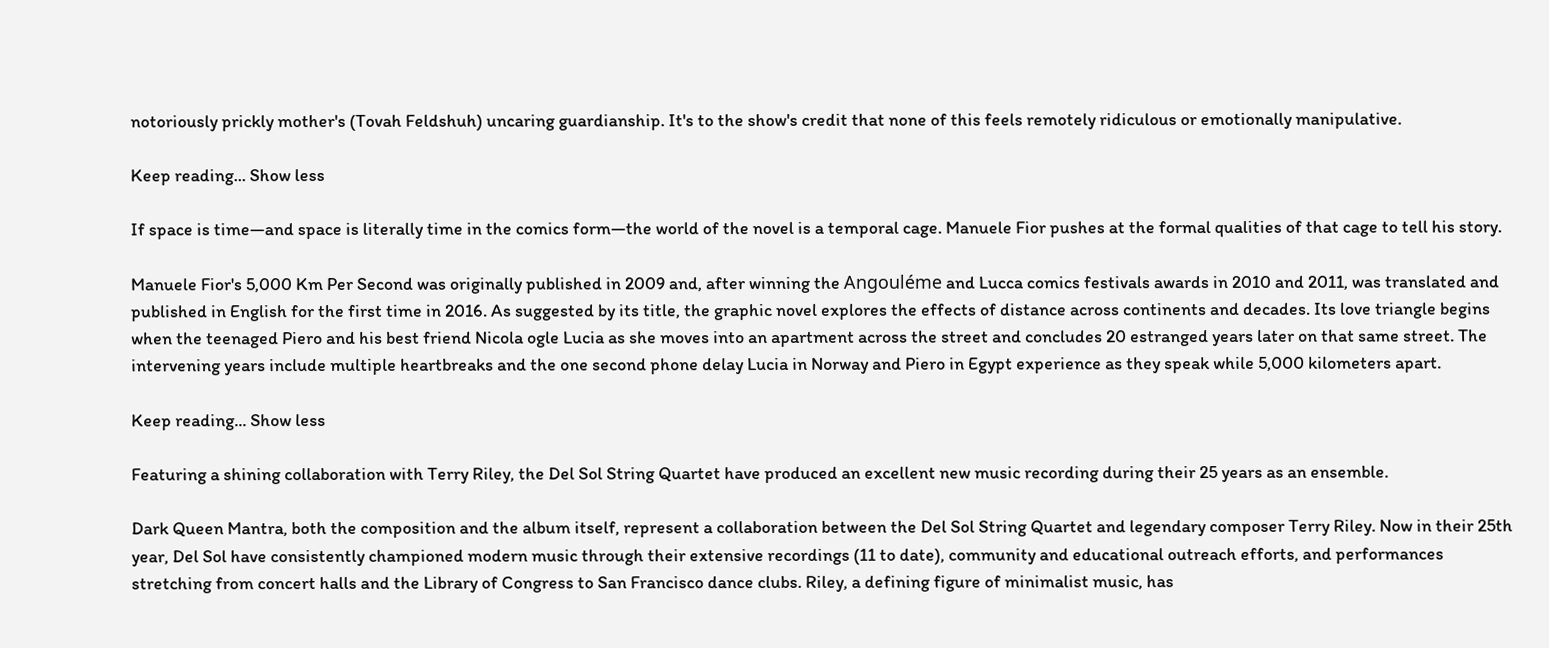notoriously prickly mother's (Tovah Feldshuh) uncaring guardianship. It's to the show's credit that none of this feels remotely ridiculous or emotionally manipulative.

Keep reading... Show less

If space is time—and space is literally time in the comics form—the world of the novel is a temporal cage. Manuele Fior pushes at the formal qualities of that cage to tell his story.

Manuele Fior's 5,000 Km Per Second was originally published in 2009 and, after winning the Angouléme and Lucca comics festivals awards in 2010 and 2011, was translated and published in English for the first time in 2016. As suggested by its title, the graphic novel explores the effects of distance across continents and decades. Its love triangle begins when the teenaged Piero and his best friend Nicola ogle Lucia as she moves into an apartment across the street and concludes 20 estranged years later on that same street. The intervening years include multiple heartbreaks and the one second phone delay Lucia in Norway and Piero in Egypt experience as they speak while 5,000 kilometers apart.

Keep reading... Show less

Featuring a shining collaboration with Terry Riley, the Del Sol String Quartet have produced an excellent new music recording during their 25 years as an ensemble.

Dark Queen Mantra, both the composition and the album itself, represent a collaboration between the Del Sol String Quartet and legendary composer Terry Riley. Now in their 25th year, Del Sol have consistently championed modern music through their extensive recordings (11 to date), community and educational outreach efforts, and performances stretching from concert halls and the Library of Congress to San Francisco dance clubs. Riley, a defining figure of minimalist music, has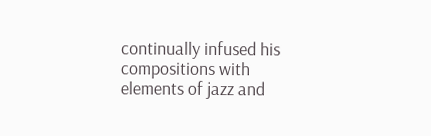continually infused his compositions with elements of jazz and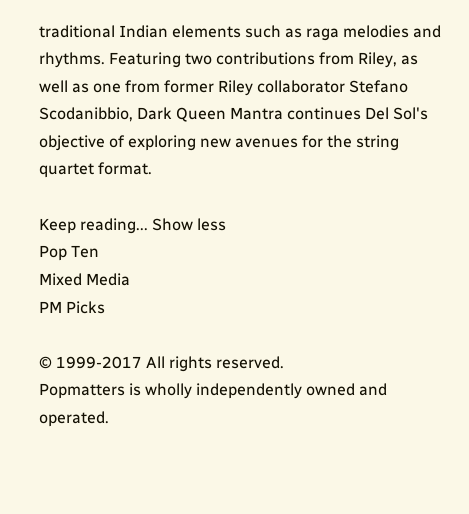traditional Indian elements such as raga melodies and rhythms. Featuring two contributions from Riley, as well as one from former Riley collaborator Stefano Scodanibbio, Dark Queen Mantra continues Del Sol's objective of exploring new avenues for the string quartet format.

Keep reading... Show less
Pop Ten
Mixed Media
PM Picks

© 1999-2017 All rights reserved.
Popmatters is wholly independently owned and operated.